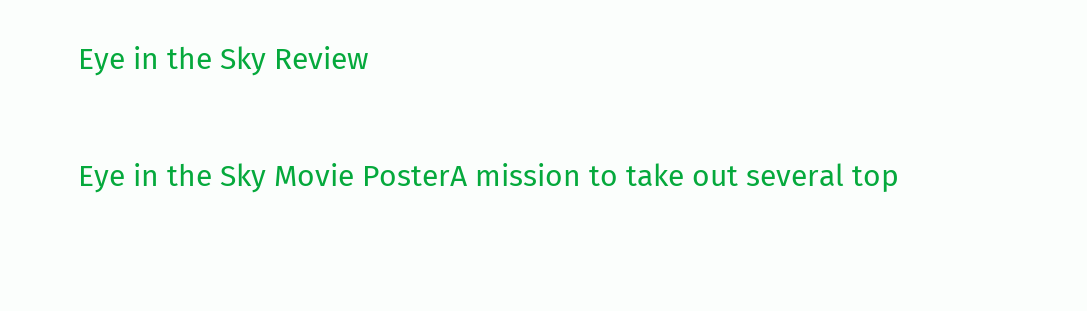Eye in the Sky Review


Eye in the Sky Movie PosterA mission to take out several top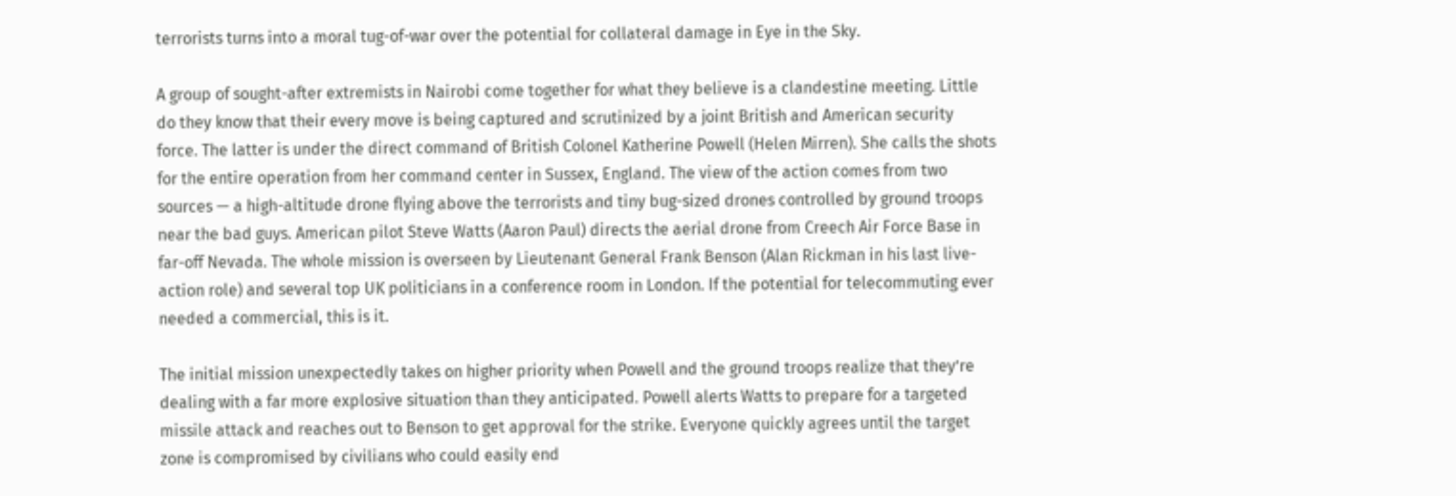terrorists turns into a moral tug-of-war over the potential for collateral damage in Eye in the Sky.

A group of sought-after extremists in Nairobi come together for what they believe is a clandestine meeting. Little do they know that their every move is being captured and scrutinized by a joint British and American security force. The latter is under the direct command of British Colonel Katherine Powell (Helen Mirren). She calls the shots for the entire operation from her command center in Sussex, England. The view of the action comes from two sources — a high-altitude drone flying above the terrorists and tiny bug-sized drones controlled by ground troops near the bad guys. American pilot Steve Watts (Aaron Paul) directs the aerial drone from Creech Air Force Base in far-off Nevada. The whole mission is overseen by Lieutenant General Frank Benson (Alan Rickman in his last live-action role) and several top UK politicians in a conference room in London. If the potential for telecommuting ever needed a commercial, this is it.

The initial mission unexpectedly takes on higher priority when Powell and the ground troops realize that they’re dealing with a far more explosive situation than they anticipated. Powell alerts Watts to prepare for a targeted missile attack and reaches out to Benson to get approval for the strike. Everyone quickly agrees until the target zone is compromised by civilians who could easily end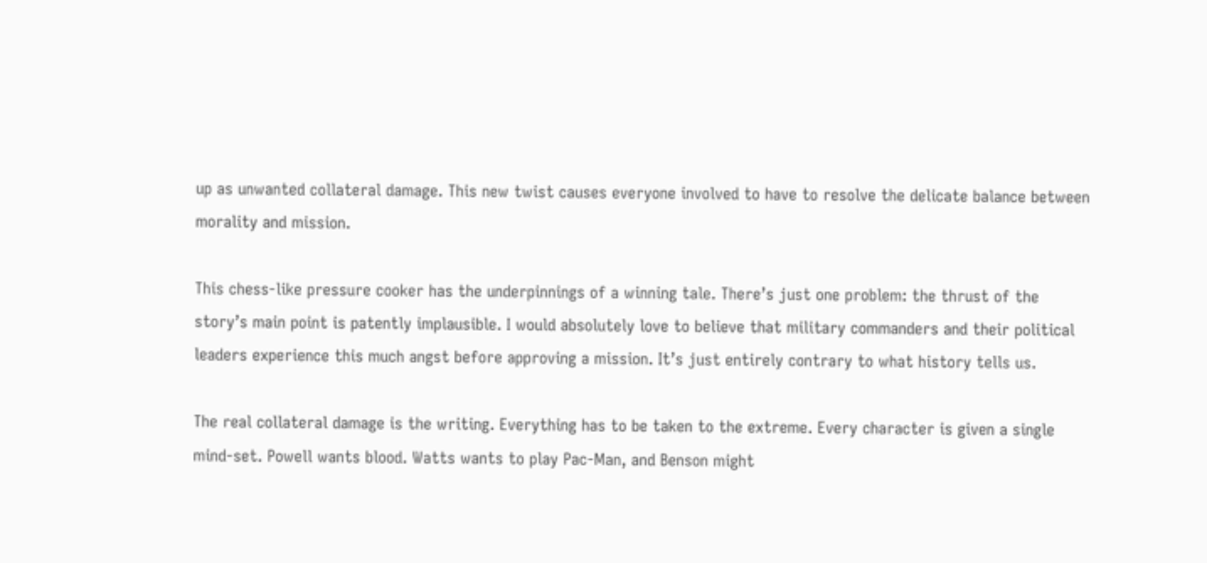up as unwanted collateral damage. This new twist causes everyone involved to have to resolve the delicate balance between morality and mission.

This chess-like pressure cooker has the underpinnings of a winning tale. There’s just one problem: the thrust of the story’s main point is patently implausible. I would absolutely love to believe that military commanders and their political leaders experience this much angst before approving a mission. It’s just entirely contrary to what history tells us.

The real collateral damage is the writing. Everything has to be taken to the extreme. Every character is given a single mind-set. Powell wants blood. Watts wants to play Pac-Man, and Benson might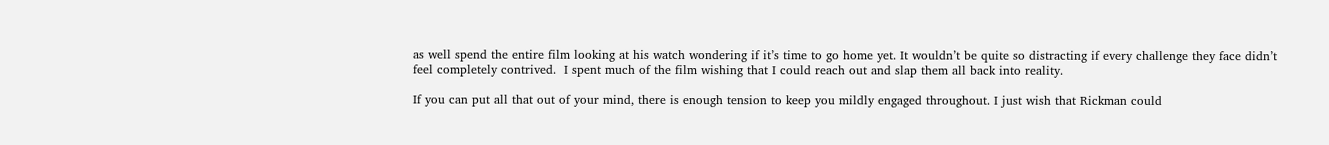as well spend the entire film looking at his watch wondering if it’s time to go home yet. It wouldn’t be quite so distracting if every challenge they face didn’t feel completely contrived.  I spent much of the film wishing that I could reach out and slap them all back into reality.

If you can put all that out of your mind, there is enough tension to keep you mildly engaged throughout. I just wish that Rickman could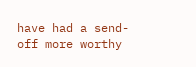have had a send-off more worthy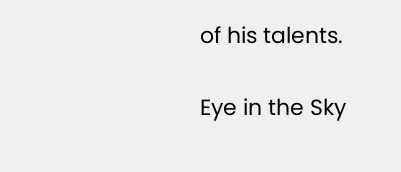of his talents.

Eye in the Sky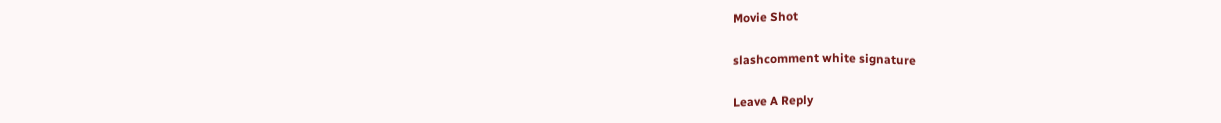Movie Shot

slashcomment white signature

Leave A Reply